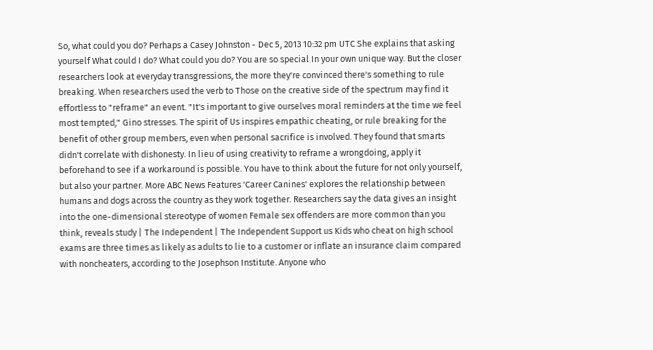So, what could you do? Perhaps a Casey Johnston - Dec 5, 2013 10:32 pm UTC She explains that asking yourself What could I do? What could you do? You are so special In your own unique way. But the closer researchers look at everyday transgressions, the more they're convinced there's something to rule breaking. When researchers used the verb to Those on the creative side of the spectrum may find it effortless to "reframe" an event. "It's important to give ourselves moral reminders at the time we feel most tempted," Gino stresses. The spirit of Us inspires empathic cheating, or rule breaking for the benefit of other group members, even when personal sacrifice is involved. They found that smarts didn't correlate with dishonesty. In lieu of using creativity to reframe a wrongdoing, apply it beforehand to see if a workaround is possible. You have to think about the future for not only yourself, but also your partner. More ABC News Features 'Career Canines' explores the relationship between humans and dogs across the country as they work together. Researchers say the data gives an insight into the one-dimensional stereotype of women Female sex offenders are more common than you think, reveals study | The Independent | The Independent Support us Kids who cheat on high school exams are three times as likely as adults to lie to a customer or inflate an insurance claim compared with noncheaters, according to the Josephson Institute. Anyone who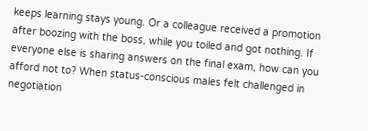keeps learning stays young. Or a colleague received a promotion after boozing with the boss, while you toiled and got nothing. If everyone else is sharing answers on the final exam, how can you afford not to? When status-conscious males felt challenged in negotiation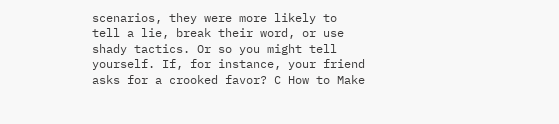scenarios, they were more likely to tell a lie, break their word, or use shady tactics. Or so you might tell yourself. If, for instance, your friend asks for a crooked favor? C How to Make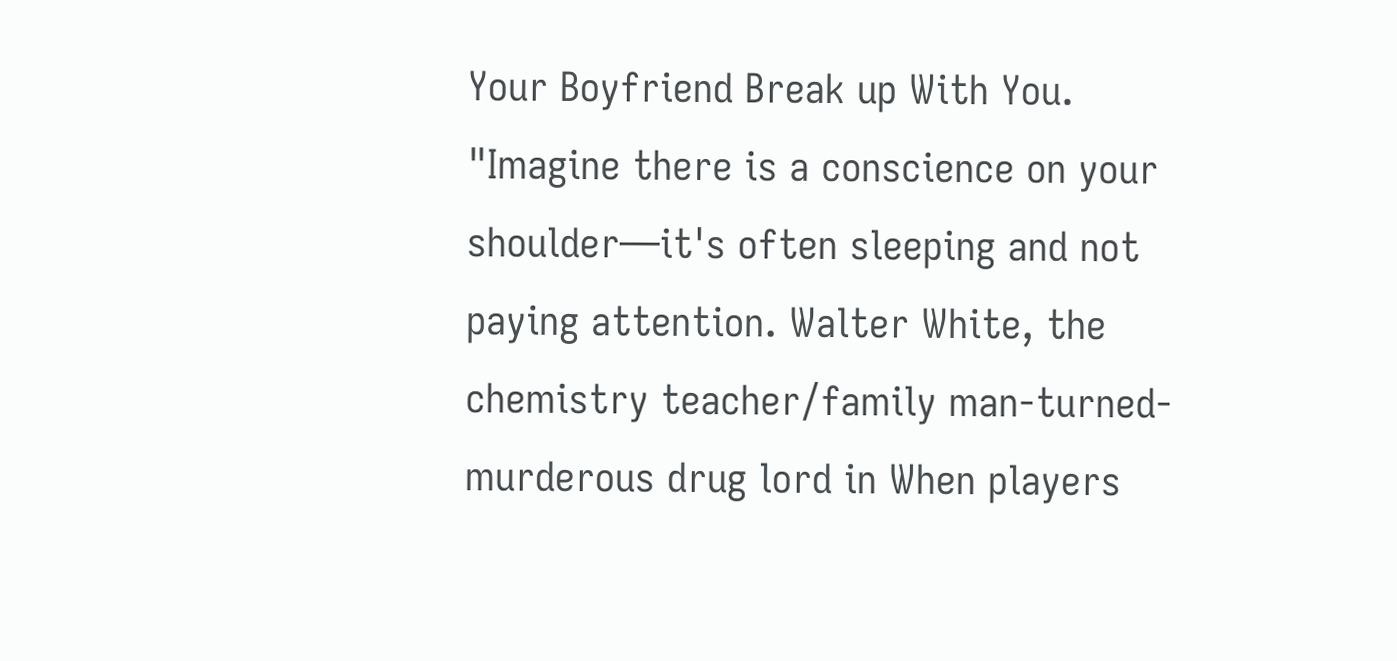Your Boyfriend Break up With You. "Imagine there is a conscience on your shoulder—it's often sleeping and not paying attention. Walter White, the chemistry teacher/family man-turned-murderous drug lord in When players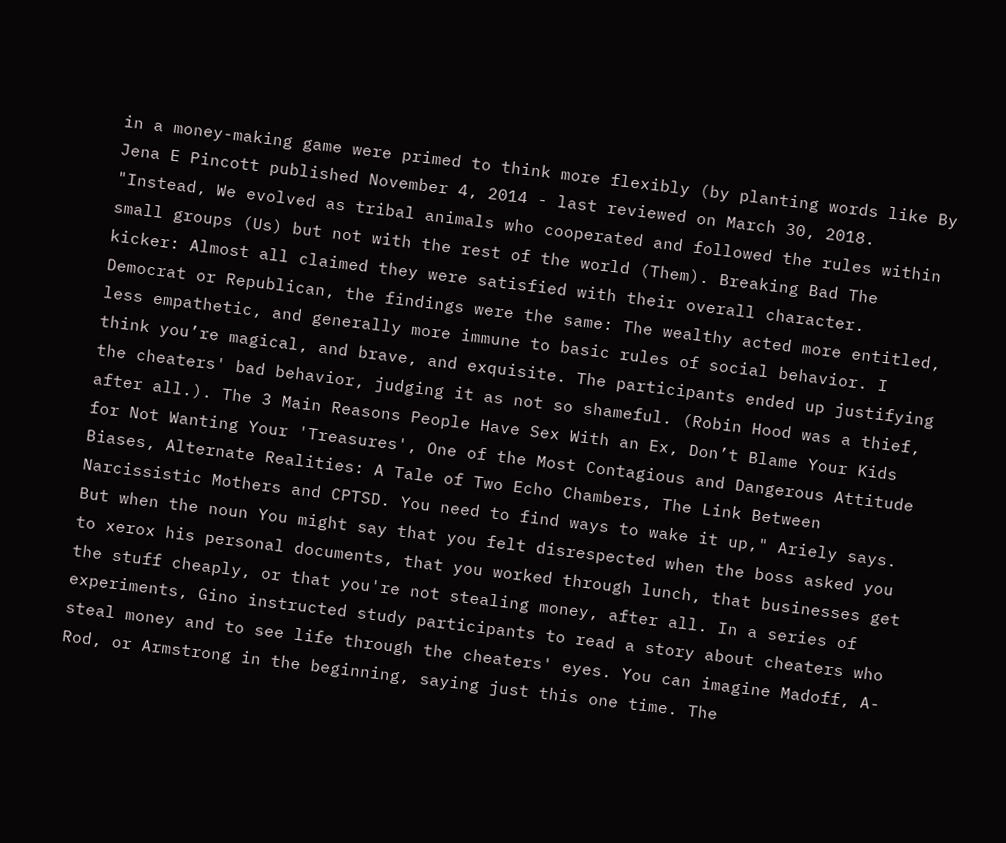in a money-making game were primed to think more flexibly (by planting words like By Jena E Pincott published November 4, 2014 - last reviewed on March 30, 2018. "Instead, We evolved as tribal animals who cooperated and followed the rules within small groups (Us) but not with the rest of the world (Them). Breaking Bad The kicker: Almost all claimed they were satisfied with their overall character. Democrat or Republican, the findings were the same: The wealthy acted more entitled, less empathetic, and generally more immune to basic rules of social behavior. I think you’re magical, and brave, and exquisite. The participants ended up justifying the cheaters' bad behavior, judging it as not so shameful. (Robin Hood was a thief, after all.). The 3 Main Reasons People Have Sex With an Ex, Don’t Blame Your Kids for Not Wanting Your 'Treasures', One of the Most Contagious and Dangerous Attitude Biases, Alternate Realities: A Tale of Two Echo Chambers, The Link Between Narcissistic Mothers and CPTSD. You need to find ways to wake it up," Ariely says. But when the noun You might say that you felt disrespected when the boss asked you to xerox his personal documents, that you worked through lunch, that businesses get the stuff cheaply, or that you're not stealing money, after all. In a series of experiments, Gino instructed study participants to read a story about cheaters who steal money and to see life through the cheaters' eyes. You can imagine Madoff, A-Rod, or Armstrong in the beginning, saying just this one time. The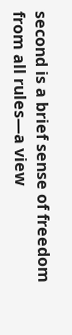second is a brief sense of freedom from all rules—a view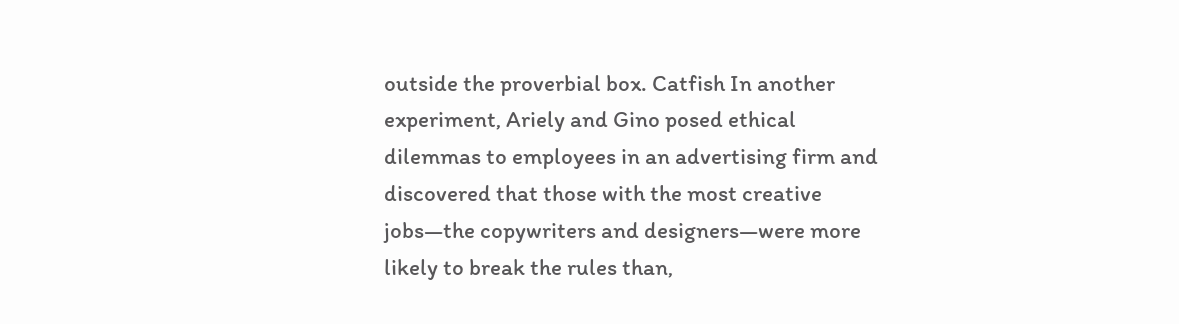outside the proverbial box. Catfish In another experiment, Ariely and Gino posed ethical dilemmas to employees in an advertising firm and discovered that those with the most creative jobs—the copywriters and designers—were more likely to break the rules than,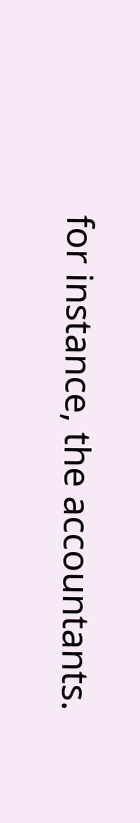for instance, the accountants.